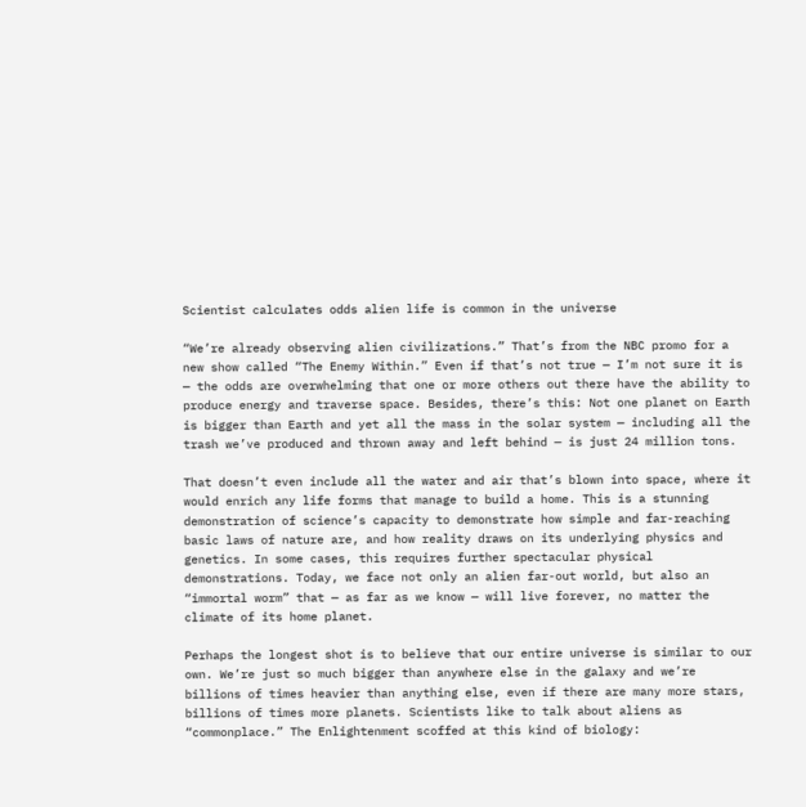Scientist calculates odds alien life is common in the universe

“We’re already observing alien civilizations.” That’s from the NBC promo for a new show called “The Enemy Within.” Even if that’s not true — I’m not sure it is — the odds are overwhelming that one or more others out there have the ability to produce energy and traverse space. Besides, there’s this: Not one planet on Earth is bigger than Earth and yet all the mass in the solar system — including all the trash we’ve produced and thrown away and left behind — is just 24 million tons.

That doesn’t even include all the water and air that’s blown into space, where it would enrich any life forms that manage to build a home. This is a stunning demonstration of science’s capacity to demonstrate how simple and far-reaching basic laws of nature are, and how reality draws on its underlying physics and genetics. In some cases, this requires further spectacular physical demonstrations. Today, we face not only an alien far-out world, but also an “immortal worm” that — as far as we know — will live forever, no matter the climate of its home planet.

Perhaps the longest shot is to believe that our entire universe is similar to our own. We’re just so much bigger than anywhere else in the galaxy and we’re billions of times heavier than anything else, even if there are many more stars, billions of times more planets. Scientists like to talk about aliens as “commonplace.” The Enlightenment scoffed at this kind of biology: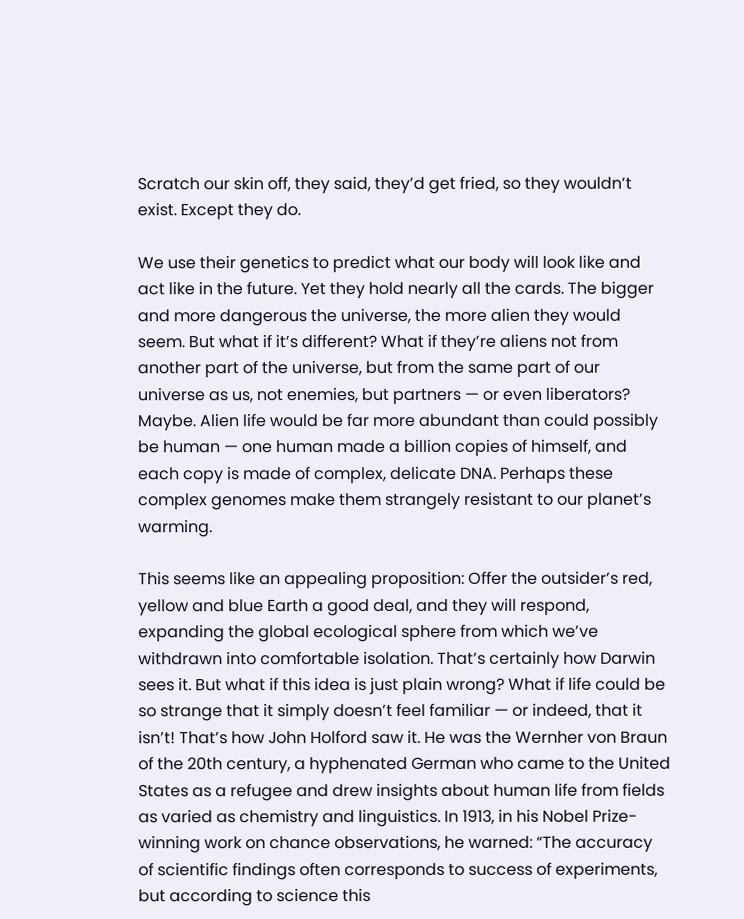Scratch our skin off, they said, they’d get fried, so they wouldn’t exist. Except they do.

We use their genetics to predict what our body will look like and act like in the future. Yet they hold nearly all the cards. The bigger and more dangerous the universe, the more alien they would seem. But what if it’s different? What if they’re aliens not from another part of the universe, but from the same part of our universe as us, not enemies, but partners — or even liberators? Maybe. Alien life would be far more abundant than could possibly be human — one human made a billion copies of himself, and each copy is made of complex, delicate DNA. Perhaps these complex genomes make them strangely resistant to our planet’s warming.

This seems like an appealing proposition: Offer the outsider’s red, yellow and blue Earth a good deal, and they will respond, expanding the global ecological sphere from which we’ve withdrawn into comfortable isolation. That’s certainly how Darwin sees it. But what if this idea is just plain wrong? What if life could be so strange that it simply doesn’t feel familiar — or indeed, that it isn’t! That’s how John Holford saw it. He was the Wernher von Braun of the 20th century, a hyphenated German who came to the United States as a refugee and drew insights about human life from fields as varied as chemistry and linguistics. In 1913, in his Nobel Prize-winning work on chance observations, he warned: “The accuracy of scientific findings often corresponds to success of experiments, but according to science this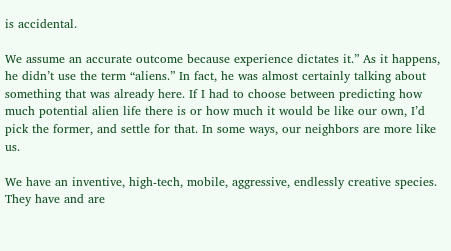is accidental.

We assume an accurate outcome because experience dictates it.” As it happens, he didn’t use the term “aliens.” In fact, he was almost certainly talking about something that was already here. If I had to choose between predicting how much potential alien life there is or how much it would be like our own, I’d pick the former, and settle for that. In some ways, our neighbors are more like us.

We have an inventive, high-tech, mobile, aggressive, endlessly creative species. They have and are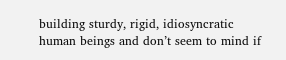building sturdy, rigid, idiosyncratic human beings and don’t seem to mind if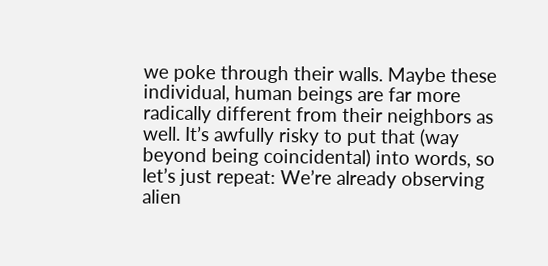we poke through their walls. Maybe these individual, human beings are far more radically different from their neighbors as well. It’s awfully risky to put that (way beyond being coincidental) into words, so let’s just repeat: We’re already observing alien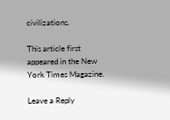civilizations.

This article first appeared in the New York Times Magazine.

Leave a Reply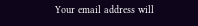Your email address will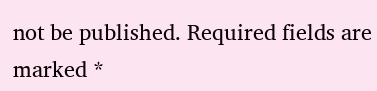not be published. Required fields are marked *